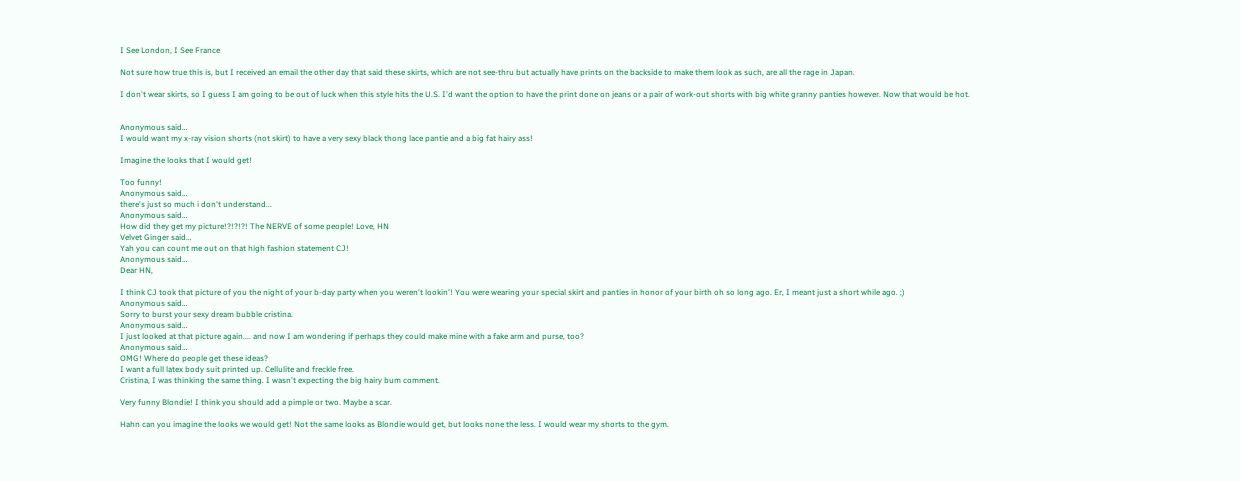I See London, I See France

Not sure how true this is, but I received an email the other day that said these skirts, which are not see-thru but actually have prints on the backside to make them look as such, are all the rage in Japan.

I don't wear skirts, so I guess I am going to be out of luck when this style hits the U.S. I'd want the option to have the print done on jeans or a pair of work-out shorts with big white granny panties however. Now that would be hot.


Anonymous said…
I would want my x-ray vision shorts (not skirt) to have a very sexy black thong lace pantie and a big fat hairy ass!

Imagine the looks that I would get!

Too funny!
Anonymous said…
there's just so much i don't understand...
Anonymous said…
How did they get my picture!?!?!?! The NERVE of some people! Love, HN
Velvet Ginger said…
Yah you can count me out on that high fashion statement CJ!
Anonymous said…
Dear HN,

I think CJ took that picture of you the night of your b-day party when you weren't lookin'! You were wearing your special skirt and panties in honor of your birth oh so long ago. Er, I meant just a short while ago. ;)
Anonymous said…
Sorry to burst your sexy dream bubble cristina.
Anonymous said…
I just looked at that picture again.... and now I am wondering if perhaps they could make mine with a fake arm and purse, too?
Anonymous said…
OMG! Where do people get these ideas?
I want a full latex body suit printed up. Cellulite and freckle free.
Cristina, I was thinking the same thing. I wasn't expecting the big hairy bum comment.

Very funny Blondie! I think you should add a pimple or two. Maybe a scar.

Hahn can you imagine the looks we would get! Not the same looks as Blondie would get, but looks none the less. I would wear my shorts to the gym.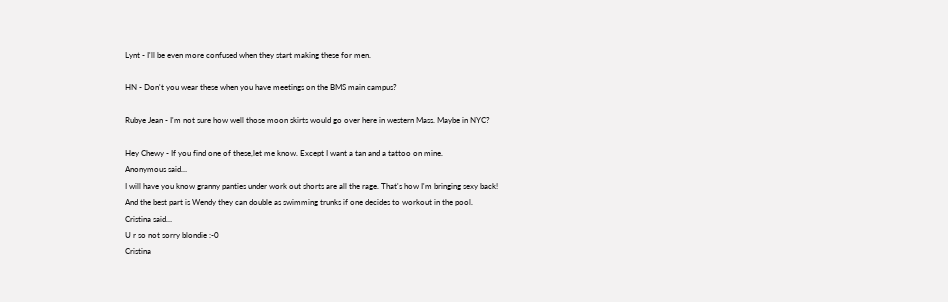Lynt - I'll be even more confused when they start making these for men.

HN - Don't you wear these when you have meetings on the BMS main campus?

Rubye Jean - I'm not sure how well those moon skirts would go over here in western Mass. Maybe in NYC?

Hey Chewy - If you find one of these,let me know. Except I want a tan and a tattoo on mine.
Anonymous said…
I will have you know granny panties under work out shorts are all the rage. That's how I'm bringing sexy back!
And the best part is Wendy they can double as swimming trunks if one decides to workout in the pool.
Cristina said…
U r so not sorry blondie :-0
Cristina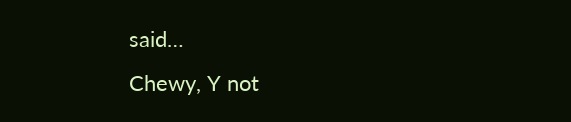said…
Chewy, Y not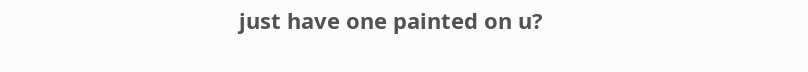just have one painted on u?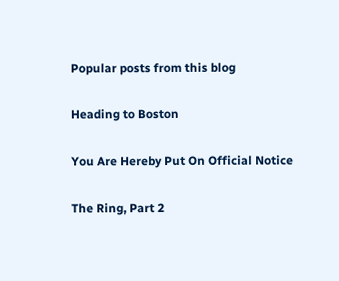Popular posts from this blog

Heading to Boston

You Are Hereby Put On Official Notice

The Ring, Part 2